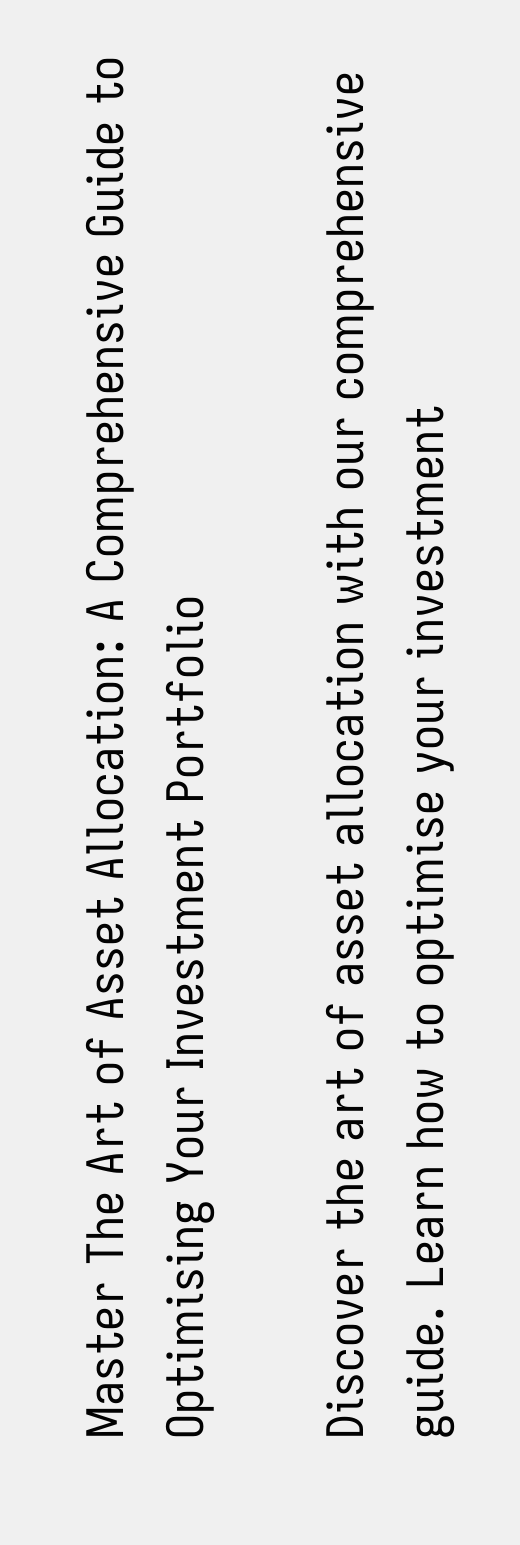Master The Art of Asset Allocation: A Comprehensive Guide to Optimising Your Investment Portfolio

Discover the art of asset allocation with our comprehensive guide. Learn how to optimise your investment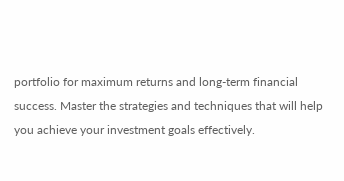portfolio for maximum returns and long-term financial success. Master the strategies and techniques that will help you achieve your investment goals effectively.